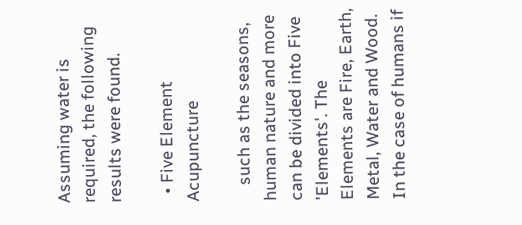Assuming water is required, the following results were found.

  • Five Element Acupuncture

    such as the seasons, human nature and more can be divided into Five 'Elements'. The Elements are Fire, Earth, Metal, Water and Wood. In the case of humans if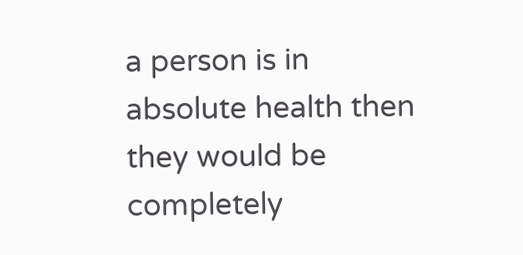a person is in absolute health then they would be completely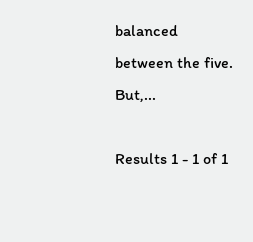balanced between the five. But,...

Results 1 - 1 of 1